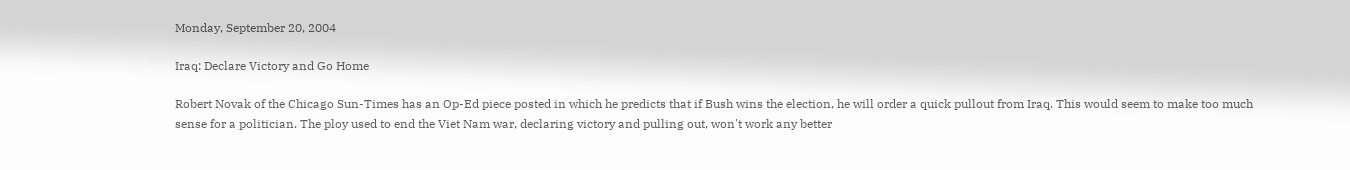Monday, September 20, 2004

Iraq: Declare Victory and Go Home

Robert Novak of the Chicago Sun-Times has an Op-Ed piece posted in which he predicts that if Bush wins the election, he will order a quick pullout from Iraq. This would seem to make too much sense for a politician. The ploy used to end the Viet Nam war, declaring victory and pulling out, won't work any better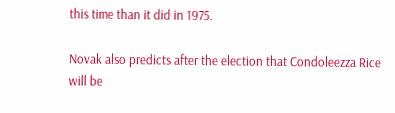this time than it did in 1975.

Novak also predicts after the election that Condoleezza Rice will be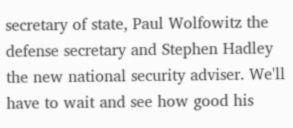secretary of state, Paul Wolfowitz the defense secretary and Stephen Hadley the new national security adviser. We'll have to wait and see how good his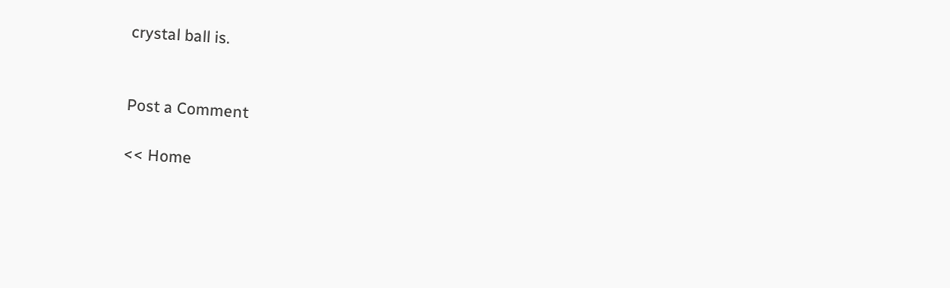crystal ball is.


Post a Comment

<< Home